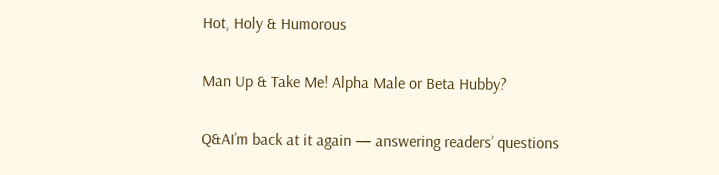Hot, Holy & Humorous

Man Up & Take Me! Alpha Male or Beta Hubby?

Q&AI’m back at it again — answering readers’ questions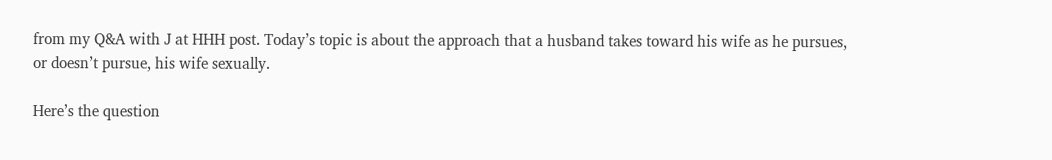from my Q&A with J at HHH post. Today’s topic is about the approach that a husband takes toward his wife as he pursues, or doesn’t pursue, his wife sexually.

Here’s the question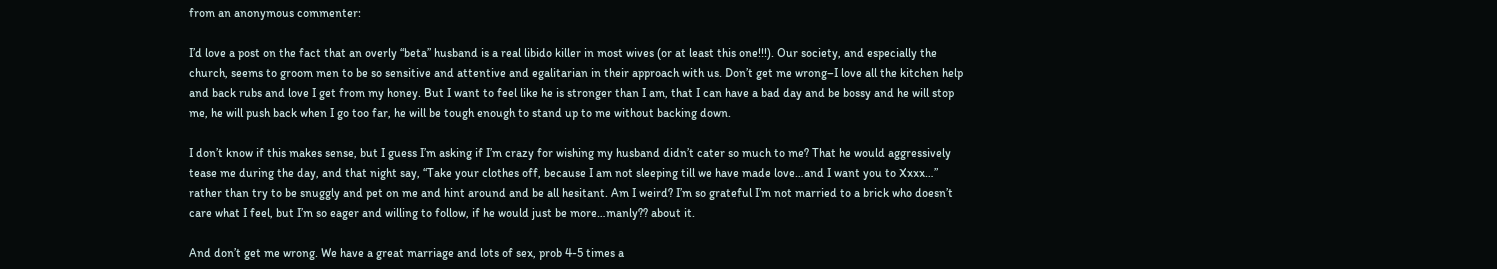from an anonymous commenter:

I’d love a post on the fact that an overly “beta” husband is a real libido killer in most wives (or at least this one!!!). Our society, and especially the church, seems to groom men to be so sensitive and attentive and egalitarian in their approach with us. Don’t get me wrong–I love all the kitchen help and back rubs and love I get from my honey. But I want to feel like he is stronger than I am, that I can have a bad day and be bossy and he will stop me, he will push back when I go too far, he will be tough enough to stand up to me without backing down.

I don’t know if this makes sense, but I guess I’m asking if I’m crazy for wishing my husband didn’t cater so much to me? That he would aggressively tease me during the day, and that night say, “Take your clothes off, because I am not sleeping till we have made love…and I want you to Xxxx…” rather than try to be snuggly and pet on me and hint around and be all hesitant. Am I weird? I’m so grateful I’m not married to a brick who doesn’t care what I feel, but I’m so eager and willing to follow, if he would just be more…manly?? about it.

And don’t get me wrong. We have a great marriage and lots of sex, prob 4-5 times a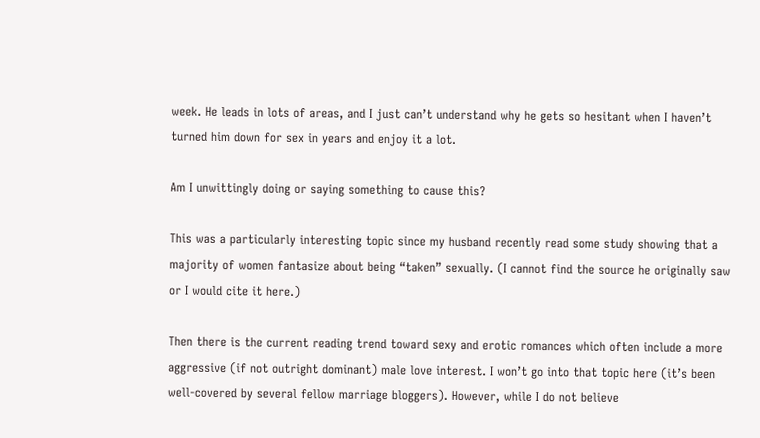week. He leads in lots of areas, and I just can’t understand why he gets so hesitant when I haven’t turned him down for sex in years and enjoy it a lot.

Am I unwittingly doing or saying something to cause this?

This was a particularly interesting topic since my husband recently read some study showing that a majority of women fantasize about being “taken” sexually. (I cannot find the source he originally saw or I would cite it here.)

Then there is the current reading trend toward sexy and erotic romances which often include a more aggressive (if not outright dominant) male love interest. I won’t go into that topic here (it’s been well-covered by several fellow marriage bloggers). However, while I do not believe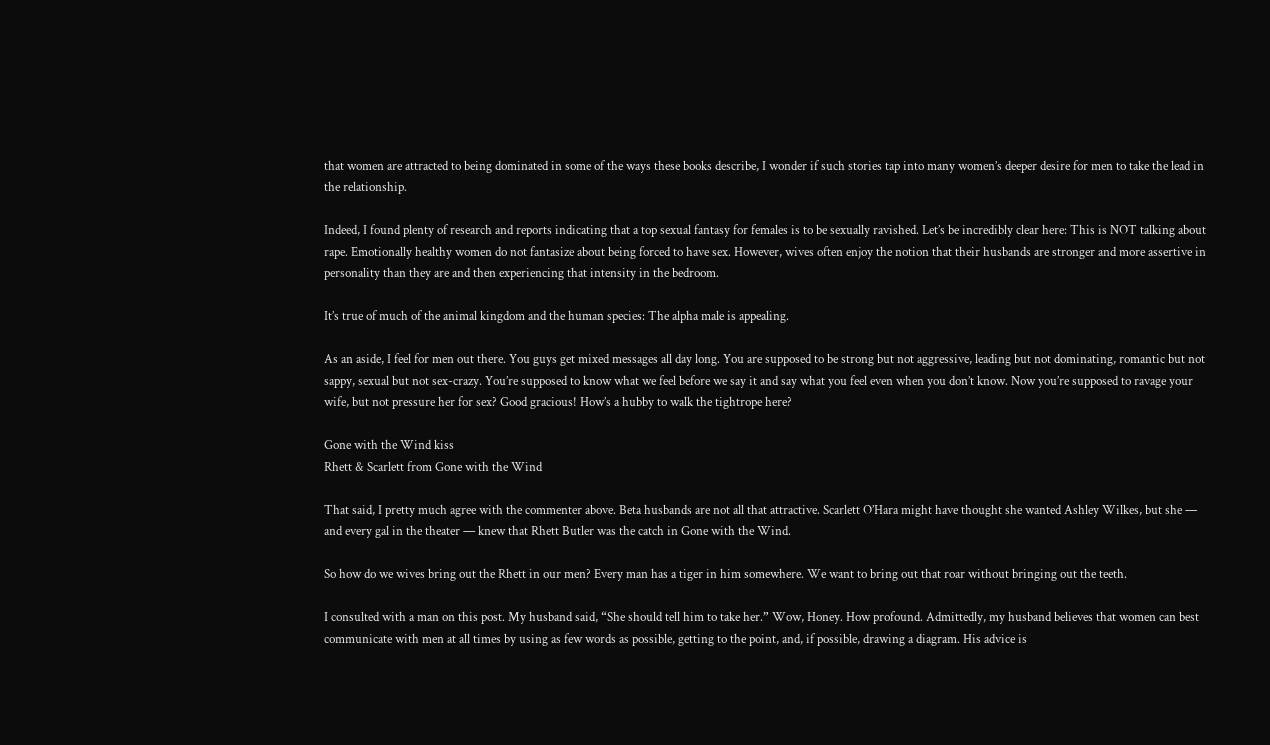that women are attracted to being dominated in some of the ways these books describe, I wonder if such stories tap into many women’s deeper desire for men to take the lead in the relationship.

Indeed, I found plenty of research and reports indicating that a top sexual fantasy for females is to be sexually ravished. Let’s be incredibly clear here: This is NOT talking about rape. Emotionally healthy women do not fantasize about being forced to have sex. However, wives often enjoy the notion that their husbands are stronger and more assertive in personality than they are and then experiencing that intensity in the bedroom.

It’s true of much of the animal kingdom and the human species: The alpha male is appealing.

As an aside, I feel for men out there. You guys get mixed messages all day long. You are supposed to be strong but not aggressive, leading but not dominating, romantic but not sappy, sexual but not sex-crazy. You’re supposed to know what we feel before we say it and say what you feel even when you don’t know. Now you’re supposed to ravage your wife, but not pressure her for sex? Good gracious! How’s a hubby to walk the tightrope here?

Gone with the Wind kiss
Rhett & Scarlett from Gone with the Wind

That said, I pretty much agree with the commenter above. Beta husbands are not all that attractive. Scarlett O’Hara might have thought she wanted Ashley Wilkes, but she — and every gal in the theater — knew that Rhett Butler was the catch in Gone with the Wind.

So how do we wives bring out the Rhett in our men? Every man has a tiger in him somewhere. We want to bring out that roar without bringing out the teeth.

I consulted with a man on this post. My husband said, “She should tell him to take her.” Wow, Honey. How profound. Admittedly, my husband believes that women can best communicate with men at all times by using as few words as possible, getting to the point, and, if possible, drawing a diagram. His advice is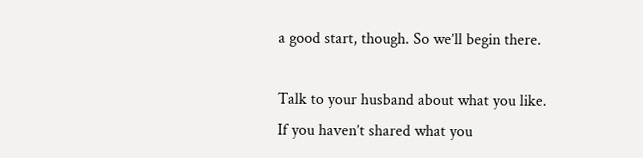a good start, though. So we’ll begin there.

Talk to your husband about what you like. If you haven’t shared what you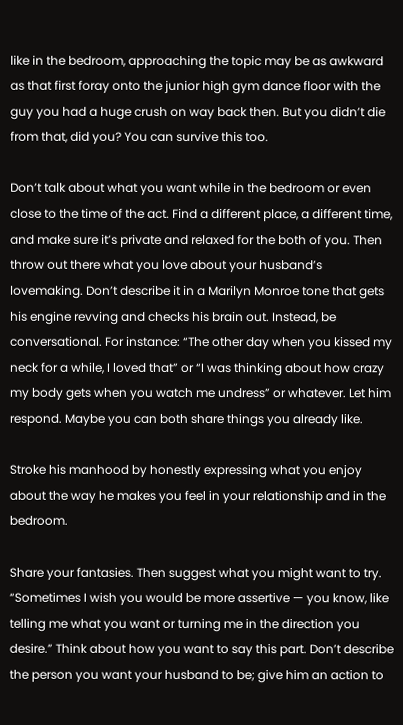like in the bedroom, approaching the topic may be as awkward as that first foray onto the junior high gym dance floor with the guy you had a huge crush on way back then. But you didn’t die from that, did you? You can survive this too.

Don’t talk about what you want while in the bedroom or even close to the time of the act. Find a different place, a different time, and make sure it’s private and relaxed for the both of you. Then throw out there what you love about your husband’s lovemaking. Don’t describe it in a Marilyn Monroe tone that gets his engine revving and checks his brain out. Instead, be conversational. For instance: “The other day when you kissed my neck for a while, I loved that” or “I was thinking about how crazy my body gets when you watch me undress” or whatever. Let him respond. Maybe you can both share things you already like.

Stroke his manhood by honestly expressing what you enjoy about the way he makes you feel in your relationship and in the bedroom.

Share your fantasies. Then suggest what you might want to try. “Sometimes I wish you would be more assertive — you know, like telling me what you want or turning me in the direction you desire.” Think about how you want to say this part. Don’t describe the person you want your husband to be; give him an action to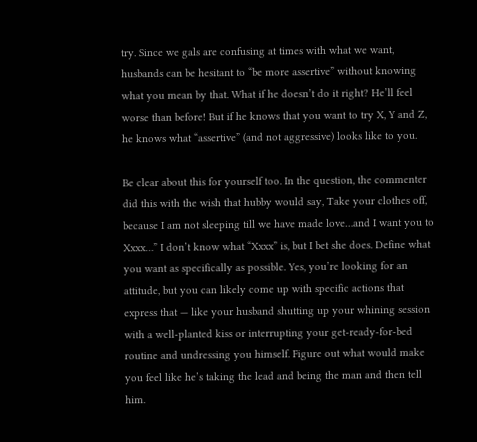try. Since we gals are confusing at times with what we want, husbands can be hesitant to “be more assertive” without knowing what you mean by that. What if he doesn’t do it right? He’ll feel worse than before! But if he knows that you want to try X, Y and Z, he knows what “assertive” (and not aggressive) looks like to you.

Be clear about this for yourself too. In the question, the commenter did this with the wish that hubby would say, Take your clothes off, because I am not sleeping till we have made love…and I want you to Xxxx…” I don’t know what “Xxxx” is, but I bet she does. Define what you want as specifically as possible. Yes, you’re looking for an attitude, but you can likely come up with specific actions that express that — like your husband shutting up your whining session with a well-planted kiss or interrupting your get-ready-for-bed routine and undressing you himself. Figure out what would make you feel like he’s taking the lead and being the man and then tell him.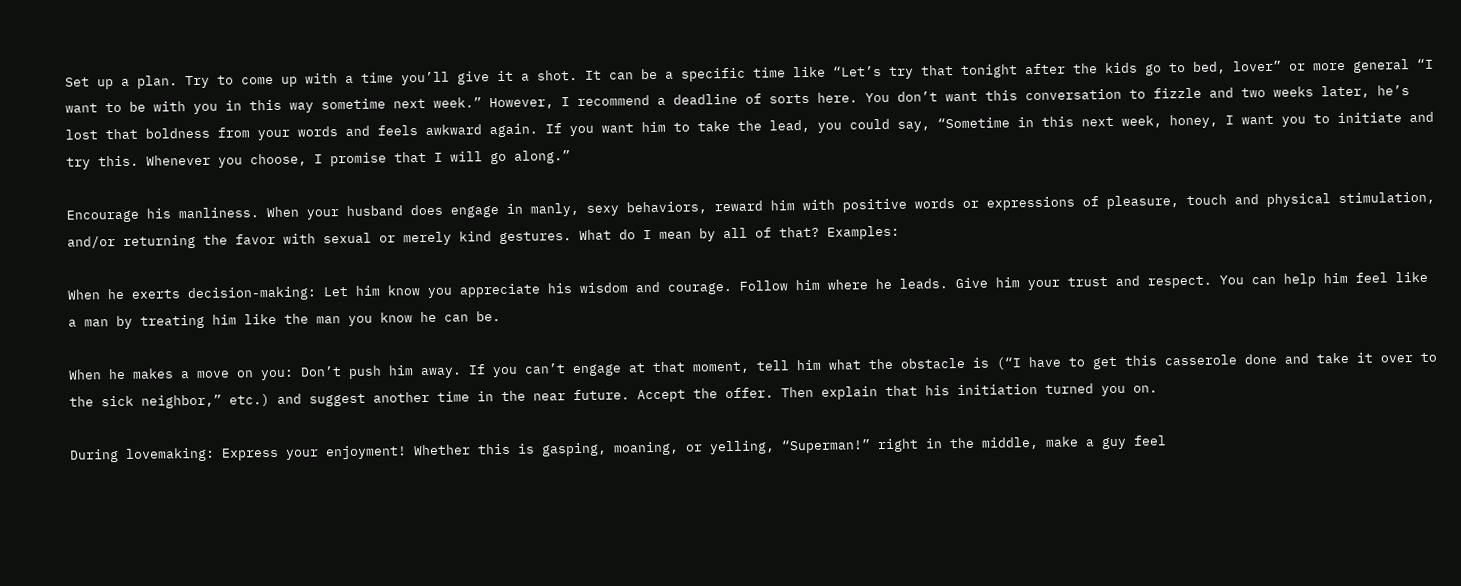Set up a plan. Try to come up with a time you’ll give it a shot. It can be a specific time like “Let’s try that tonight after the kids go to bed, lover” or more general “I want to be with you in this way sometime next week.” However, I recommend a deadline of sorts here. You don’t want this conversation to fizzle and two weeks later, he’s lost that boldness from your words and feels awkward again. If you want him to take the lead, you could say, “Sometime in this next week, honey, I want you to initiate and try this. Whenever you choose, I promise that I will go along.”

Encourage his manliness. When your husband does engage in manly, sexy behaviors, reward him with positive words or expressions of pleasure, touch and physical stimulation, and/or returning the favor with sexual or merely kind gestures. What do I mean by all of that? Examples:

When he exerts decision-making: Let him know you appreciate his wisdom and courage. Follow him where he leads. Give him your trust and respect. You can help him feel like a man by treating him like the man you know he can be.

When he makes a move on you: Don’t push him away. If you can’t engage at that moment, tell him what the obstacle is (“I have to get this casserole done and take it over to the sick neighbor,” etc.) and suggest another time in the near future. Accept the offer. Then explain that his initiation turned you on.

During lovemaking: Express your enjoyment! Whether this is gasping, moaning, or yelling, “Superman!” right in the middle, make a guy feel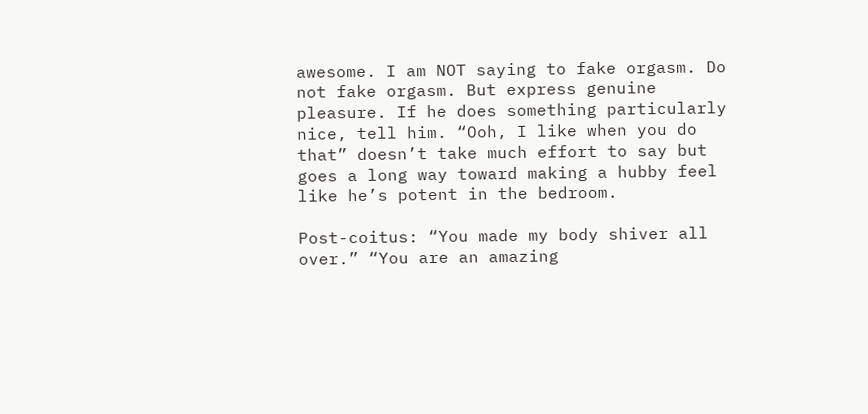awesome. I am NOT saying to fake orgasm. Do not fake orgasm. But express genuine pleasure. If he does something particularly nice, tell him. “Ooh, I like when you do that” doesn’t take much effort to say but goes a long way toward making a hubby feel like he’s potent in the bedroom.

Post-coitus: “You made my body shiver all over.” “You are an amazing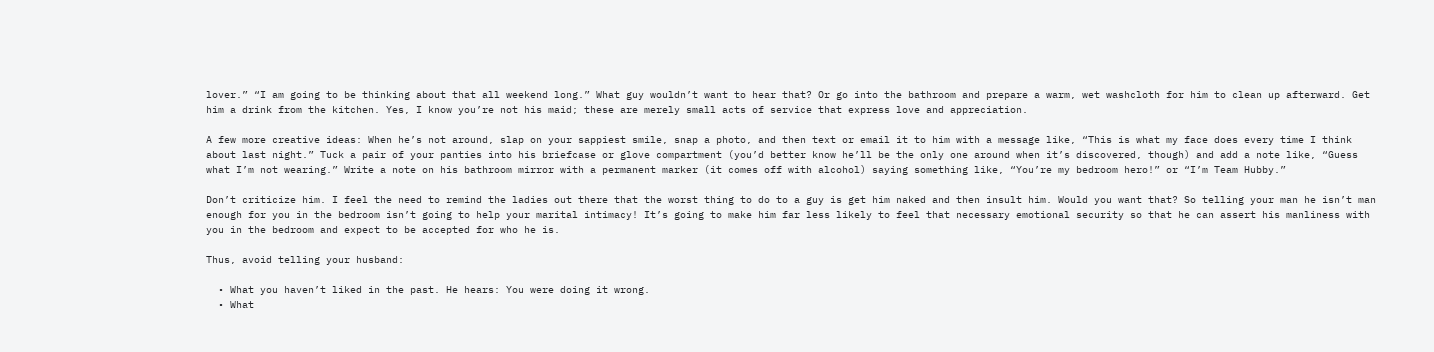lover.” “I am going to be thinking about that all weekend long.” What guy wouldn’t want to hear that? Or go into the bathroom and prepare a warm, wet washcloth for him to clean up afterward. Get him a drink from the kitchen. Yes, I know you’re not his maid; these are merely small acts of service that express love and appreciation.

A few more creative ideas: When he’s not around, slap on your sappiest smile, snap a photo, and then text or email it to him with a message like, “This is what my face does every time I think about last night.” Tuck a pair of your panties into his briefcase or glove compartment (you’d better know he’ll be the only one around when it’s discovered, though) and add a note like, “Guess what I’m not wearing.” Write a note on his bathroom mirror with a permanent marker (it comes off with alcohol) saying something like, “You’re my bedroom hero!” or “I’m Team Hubby.”

Don’t criticize him. I feel the need to remind the ladies out there that the worst thing to do to a guy is get him naked and then insult him. Would you want that? So telling your man he isn’t man enough for you in the bedroom isn’t going to help your marital intimacy! It’s going to make him far less likely to feel that necessary emotional security so that he can assert his manliness with you in the bedroom and expect to be accepted for who he is.

Thus, avoid telling your husband:

  • What you haven’t liked in the past. He hears: You were doing it wrong.
  • What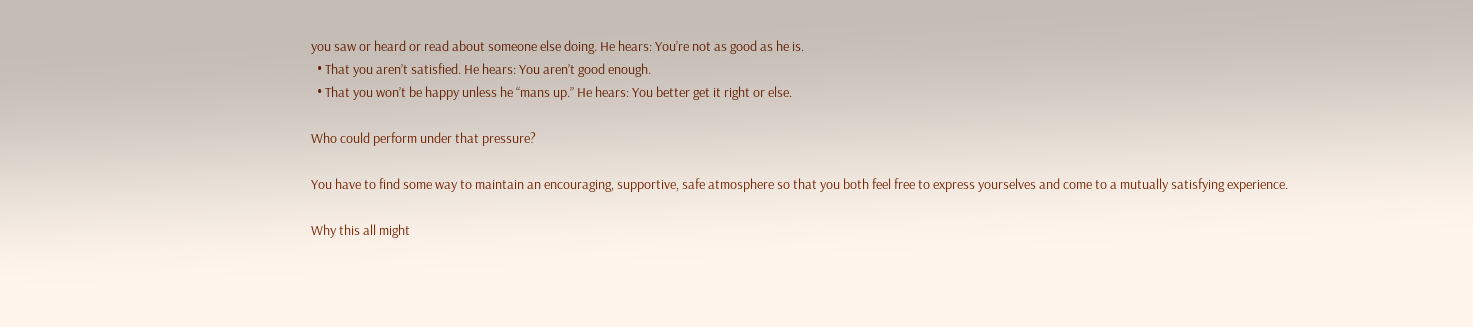you saw or heard or read about someone else doing. He hears: You’re not as good as he is.
  • That you aren’t satisfied. He hears: You aren’t good enough.
  • That you won’t be happy unless he “mans up.” He hears: You better get it right or else.

Who could perform under that pressure?

You have to find some way to maintain an encouraging, supportive, safe atmosphere so that you both feel free to express yourselves and come to a mutually satisfying experience.

Why this all might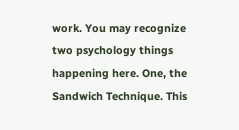work. You may recognize two psychology things happening here. One, the Sandwich Technique. This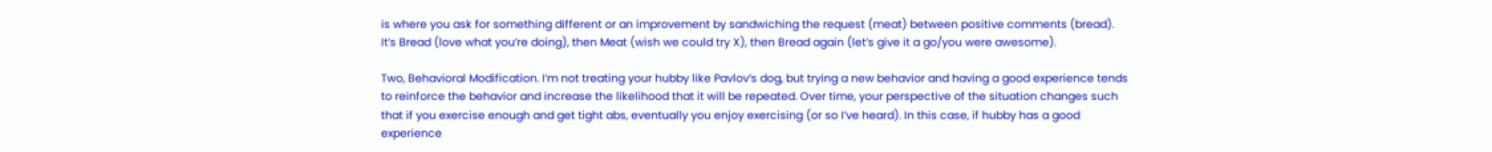is where you ask for something different or an improvement by sandwiching the request (meat) between positive comments (bread). It’s Bread (love what you’re doing), then Meat (wish we could try X), then Bread again (let’s give it a go/you were awesome).

Two, Behavioral Modification. I’m not treating your hubby like Pavlov’s dog, but trying a new behavior and having a good experience tends to reinforce the behavior and increase the likelihood that it will be repeated. Over time, your perspective of the situation changes such that if you exercise enough and get tight abs, eventually you enjoy exercising (or so I’ve heard). In this case, if hubby has a good experience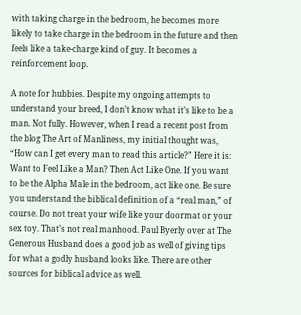with taking charge in the bedroom, he becomes more likely to take charge in the bedroom in the future and then feels like a take-charge kind of guy. It becomes a reinforcement loop.

A note for hubbies. Despite my ongoing attempts to understand your breed, I don’t know what it’s like to be a man. Not fully. However, when I read a recent post from the blog The Art of Manliness, my initial thought was, “How can I get every man to read this article?” Here it is: Want to Feel Like a Man? Then Act Like One. If you want to be the Alpha Male in the bedroom, act like one. Be sure you understand the biblical definition of a “real man,” of course. Do not treat your wife like your doormat or your sex toy. That’s not real manhood. Paul Byerly over at The Generous Husband does a good job as well of giving tips for what a godly husband looks like. There are other sources for biblical advice as well.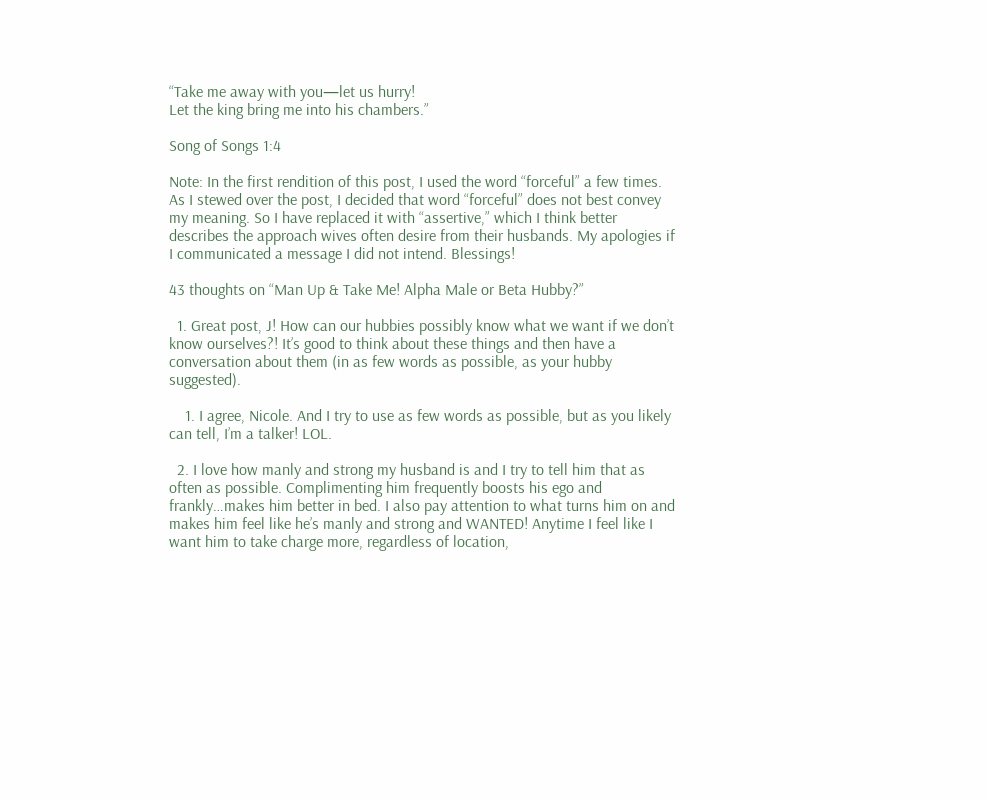“Take me away with you—let us hurry!
Let the king bring me into his chambers.”

Song of Songs 1:4

Note: In the first rendition of this post, I used the word “forceful” a few times. As I stewed over the post, I decided that word “forceful” does not best convey my meaning. So I have replaced it with “assertive,” which I think better describes the approach wives often desire from their husbands. My apologies if I communicated a message I did not intend. Blessings!

43 thoughts on “Man Up & Take Me! Alpha Male or Beta Hubby?”

  1. Great post, J! How can our hubbies possibly know what we want if we don’t know ourselves?! It’s good to think about these things and then have a conversation about them (in as few words as possible, as your hubby suggested).

    1. I agree, Nicole. And I try to use as few words as possible, but as you likely can tell, I’m a talker! LOL.

  2. I love how manly and strong my husband is and I try to tell him that as often as possible. Complimenting him frequently boosts his ego and frankly…makes him better in bed. I also pay attention to what turns him on and makes him feel like he’s manly and strong and WANTED! Anytime I feel like I want him to take charge more, regardless of location,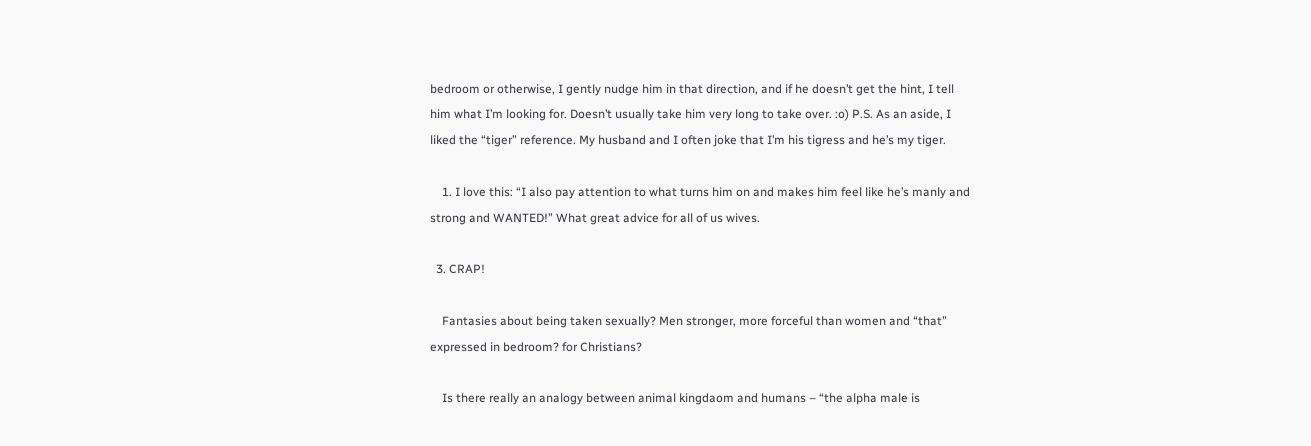bedroom or otherwise, I gently nudge him in that direction, and if he doesn’t get the hint, I tell him what I’m looking for. Doesn’t usually take him very long to take over. :o) P.S. As an aside, I liked the “tiger” reference. My husband and I often joke that I’m his tigress and he’s my tiger.

    1. I love this: “I also pay attention to what turns him on and makes him feel like he’s manly and strong and WANTED!” What great advice for all of us wives.

  3. CRAP!

    Fantasies about being taken sexually? Men stronger, more forceful than women and “that” expressed in bedroom? for Christians?

    Is there really an analogy between animal kingdaom and humans – “the alpha male is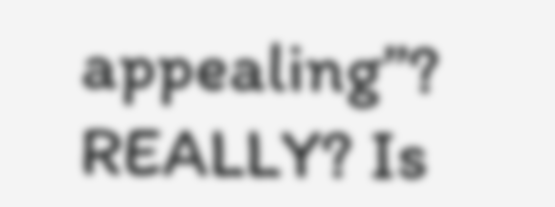appealing”? REALLY? Is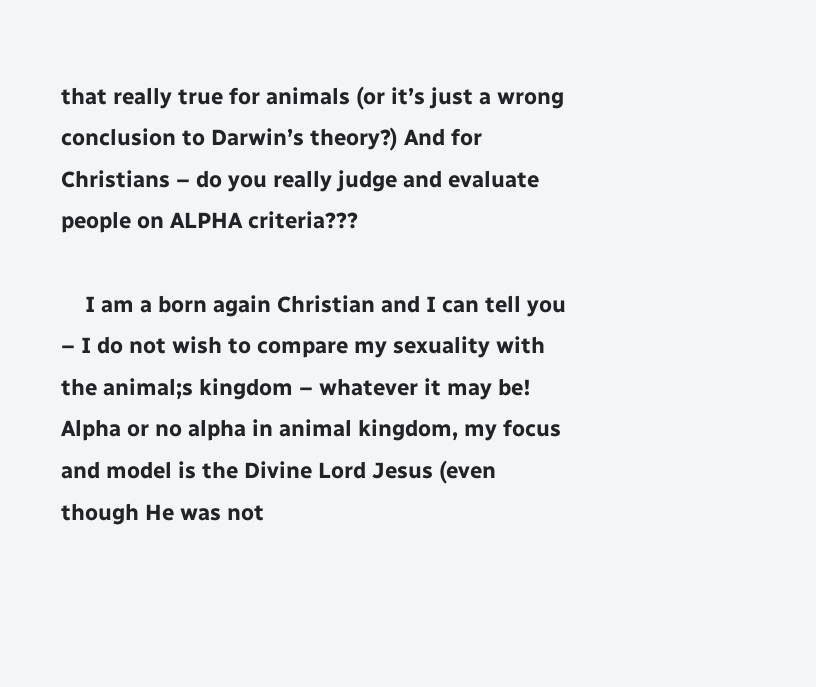that really true for animals (or it’s just a wrong conclusion to Darwin’s theory?) And for Christians – do you really judge and evaluate people on ALPHA criteria???

    I am a born again Christian and I can tell you – I do not wish to compare my sexuality with the animal;s kingdom – whatever it may be! Alpha or no alpha in animal kingdom, my focus and model is the Divine Lord Jesus (even though He was not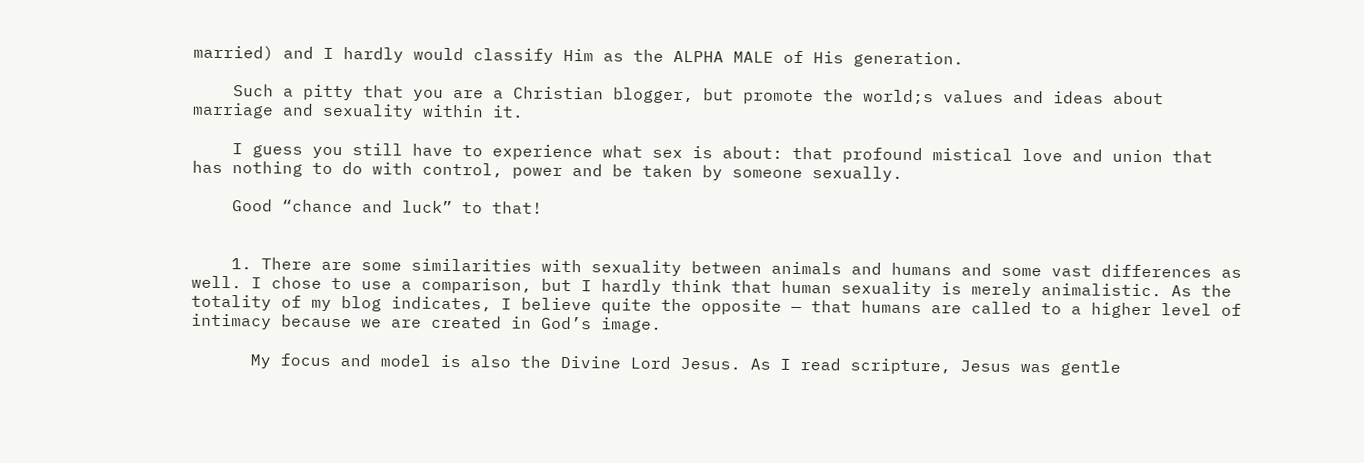married) and I hardly would classify Him as the ALPHA MALE of His generation.

    Such a pitty that you are a Christian blogger, but promote the world;s values and ideas about marriage and sexuality within it.

    I guess you still have to experience what sex is about: that profound mistical love and union that has nothing to do with control, power and be taken by someone sexually.

    Good “chance and luck” to that!


    1. There are some similarities with sexuality between animals and humans and some vast differences as well. I chose to use a comparison, but I hardly think that human sexuality is merely animalistic. As the totality of my blog indicates, I believe quite the opposite — that humans are called to a higher level of intimacy because we are created in God’s image.

      My focus and model is also the Divine Lord Jesus. As I read scripture, Jesus was gentle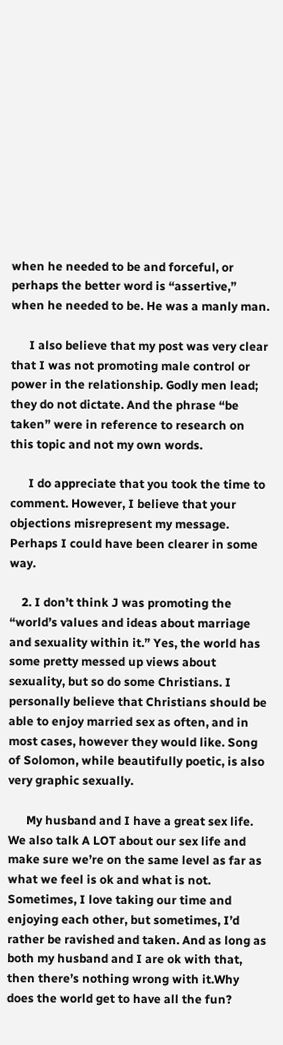when he needed to be and forceful, or perhaps the better word is “assertive,” when he needed to be. He was a manly man.

      I also believe that my post was very clear that I was not promoting male control or power in the relationship. Godly men lead; they do not dictate. And the phrase “be taken” were in reference to research on this topic and not my own words.

      I do appreciate that you took the time to comment. However, I believe that your objections misrepresent my message. Perhaps I could have been clearer in some way.

    2. I don’t think J was promoting the “world’s values and ideas about marriage and sexuality within it.” Yes, the world has some pretty messed up views about sexuality, but so do some Christians. I personally believe that Christians should be able to enjoy married sex as often, and in most cases, however they would like. Song of Solomon, while beautifully poetic, is also very graphic sexually.

      My husband and I have a great sex life. We also talk A LOT about our sex life and make sure we’re on the same level as far as what we feel is ok and what is not. Sometimes, I love taking our time and enjoying each other, but sometimes, I’d rather be ravished and taken. And as long as both my husband and I are ok with that, then there’s nothing wrong with it.Why does the world get to have all the fun?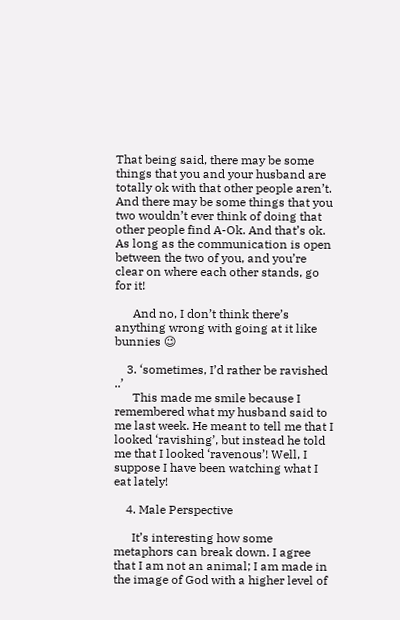That being said, there may be some things that you and your husband are totally ok with that other people aren’t. And there may be some things that you two wouldn’t ever think of doing that other people find A-Ok. And that’s ok. As long as the communication is open between the two of you, and you’re clear on where each other stands, go for it!

      And no, I don’t think there’s anything wrong with going at it like bunnies 😉

    3. ‘sometimes, I’d rather be ravished ..’
      This made me smile because I remembered what my husband said to me last week. He meant to tell me that I looked ‘ravishing’, but instead he told me that I looked ‘ravenous’! Well, I suppose I have been watching what I eat lately!

    4. Male Perspective

      It’s interesting how some metaphors can break down. I agree that I am not an animal; I am made in the image of God with a higher level of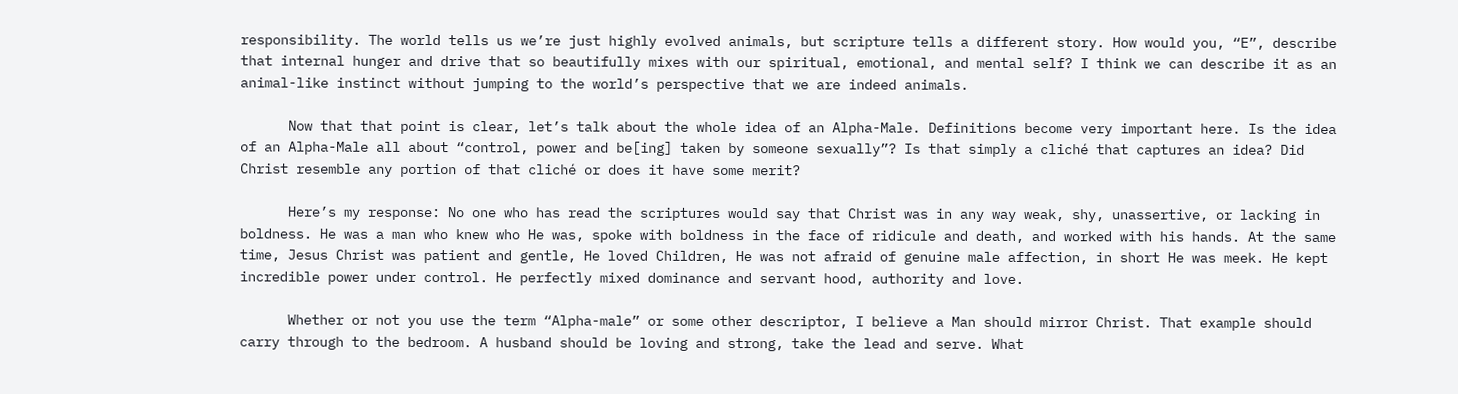responsibility. The world tells us we’re just highly evolved animals, but scripture tells a different story. How would you, “E”, describe that internal hunger and drive that so beautifully mixes with our spiritual, emotional, and mental self? I think we can describe it as an animal-like instinct without jumping to the world’s perspective that we are indeed animals.

      Now that that point is clear, let’s talk about the whole idea of an Alpha-Male. Definitions become very important here. Is the idea of an Alpha-Male all about “control, power and be[ing] taken by someone sexually”? Is that simply a cliché that captures an idea? Did Christ resemble any portion of that cliché or does it have some merit?

      Here’s my response: No one who has read the scriptures would say that Christ was in any way weak, shy, unassertive, or lacking in boldness. He was a man who knew who He was, spoke with boldness in the face of ridicule and death, and worked with his hands. At the same time, Jesus Christ was patient and gentle, He loved Children, He was not afraid of genuine male affection, in short He was meek. He kept incredible power under control. He perfectly mixed dominance and servant hood, authority and love.

      Whether or not you use the term “Alpha-male” or some other descriptor, I believe a Man should mirror Christ. That example should carry through to the bedroom. A husband should be loving and strong, take the lead and serve. What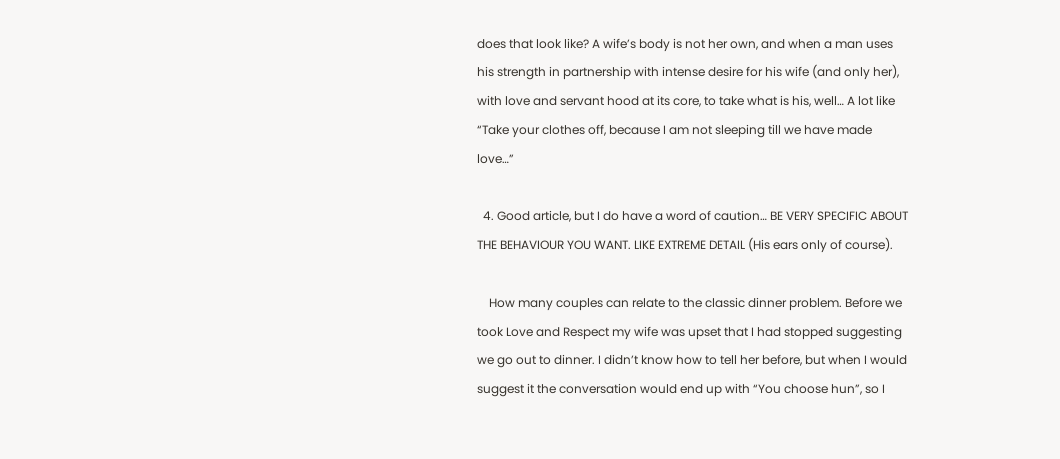does that look like? A wife’s body is not her own, and when a man uses his strength in partnership with intense desire for his wife (and only her), with love and servant hood at its core, to take what is his, well… A lot like “Take your clothes off, because I am not sleeping till we have made love…”

  4. Good article, but I do have a word of caution… BE VERY SPECIFIC ABOUT THE BEHAVIOUR YOU WANT. LIKE EXTREME DETAIL (His ears only of course).

    How many couples can relate to the classic dinner problem. Before we took Love and Respect my wife was upset that I had stopped suggesting we go out to dinner. I didn’t know how to tell her before, but when I would suggest it the conversation would end up with “You choose hun”, so I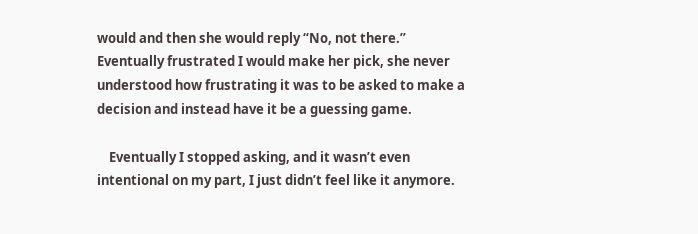would and then she would reply “No, not there.” Eventually frustrated I would make her pick, she never understood how frustrating it was to be asked to make a decision and instead have it be a guessing game.

    Eventually I stopped asking, and it wasn’t even intentional on my part, I just didn’t feel like it anymore.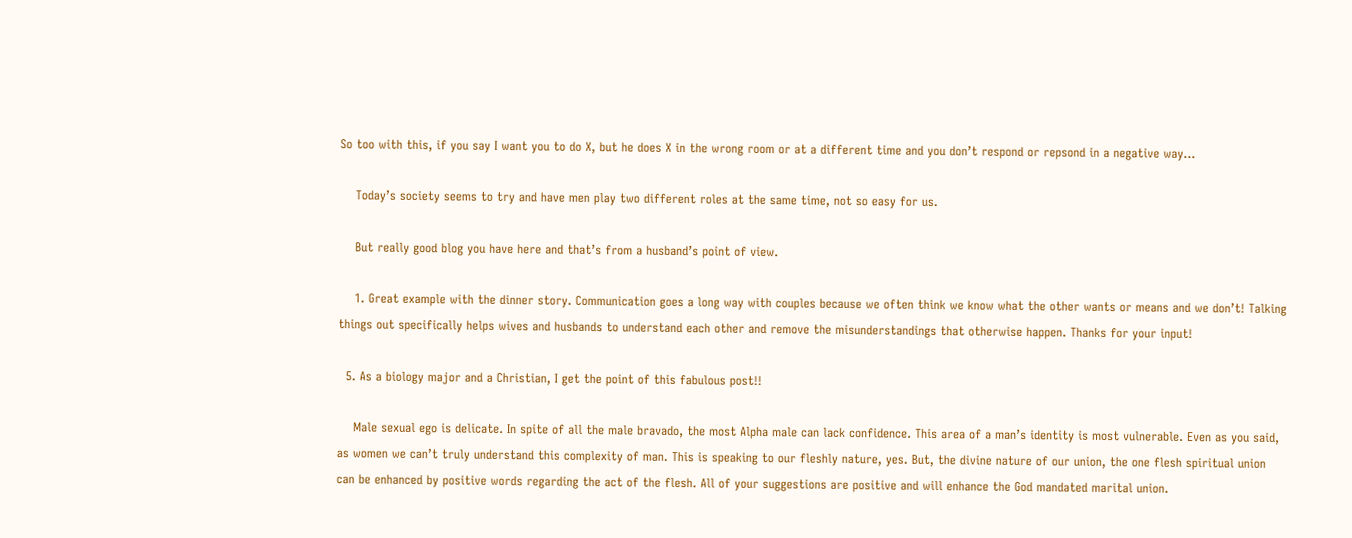So too with this, if you say I want you to do X, but he does X in the wrong room or at a different time and you don’t respond or repsond in a negative way…

    Today’s society seems to try and have men play two different roles at the same time, not so easy for us.

    But really good blog you have here and that’s from a husband’s point of view.

    1. Great example with the dinner story. Communication goes a long way with couples because we often think we know what the other wants or means and we don’t! Talking things out specifically helps wives and husbands to understand each other and remove the misunderstandings that otherwise happen. Thanks for your input!

  5. As a biology major and a Christian, I get the point of this fabulous post!!

    Male sexual ego is delicate. In spite of all the male bravado, the most Alpha male can lack confidence. This area of a man’s identity is most vulnerable. Even as you said, as women we can’t truly understand this complexity of man. This is speaking to our fleshly nature, yes. But, the divine nature of our union, the one flesh spiritual union can be enhanced by positive words regarding the act of the flesh. All of your suggestions are positive and will enhance the God mandated marital union.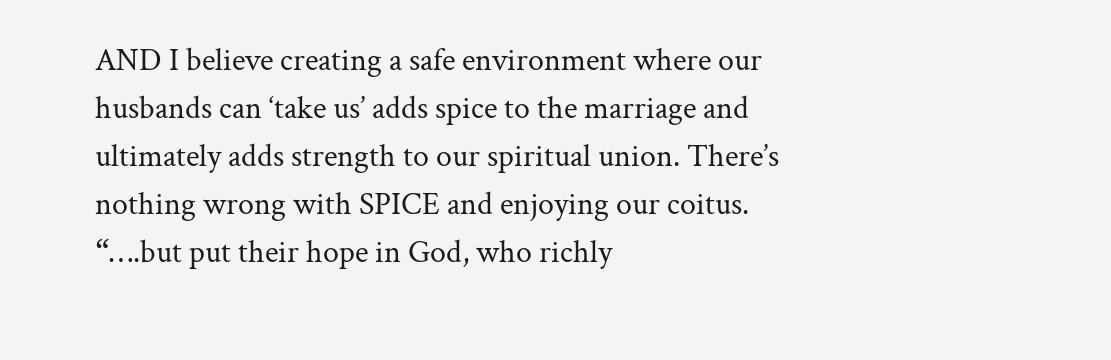AND I believe creating a safe environment where our husbands can ‘take us’ adds spice to the marriage and ultimately adds strength to our spiritual union. There’s nothing wrong with SPICE and enjoying our coitus. “….but put their hope in God, who richly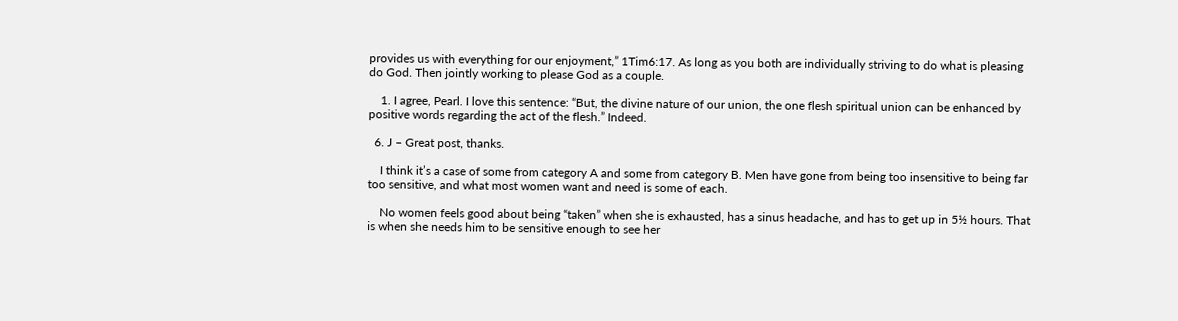provides us with everything for our enjoyment,” 1Tim6:17. As long as you both are individually striving to do what is pleasing do God. Then jointly working to please God as a couple.

    1. I agree, Pearl. I love this sentence: “But, the divine nature of our union, the one flesh spiritual union can be enhanced by positive words regarding the act of the flesh.” Indeed.

  6. J – Great post, thanks.

    I think it’s a case of some from category A and some from category B. Men have gone from being too insensitive to being far too sensitive, and what most women want and need is some of each.

    No women feels good about being “taken” when she is exhausted, has a sinus headache, and has to get up in 5½ hours. That is when she needs him to be sensitive enough to see her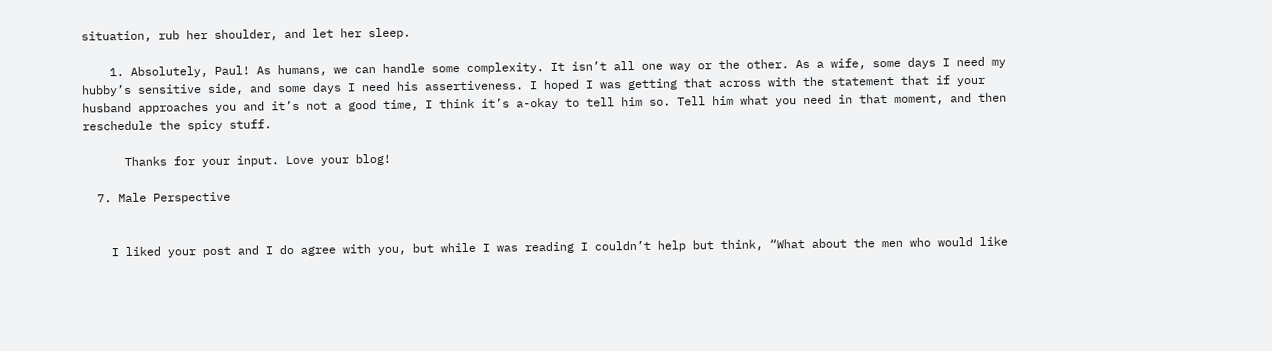situation, rub her shoulder, and let her sleep.

    1. Absolutely, Paul! As humans, we can handle some complexity. It isn’t all one way or the other. As a wife, some days I need my hubby’s sensitive side, and some days I need his assertiveness. I hoped I was getting that across with the statement that if your husband approaches you and it’s not a good time, I think it’s a-okay to tell him so. Tell him what you need in that moment, and then reschedule the spicy stuff.

      Thanks for your input. Love your blog!

  7. Male Perspective


    I liked your post and I do agree with you, but while I was reading I couldn’t help but think, “What about the men who would like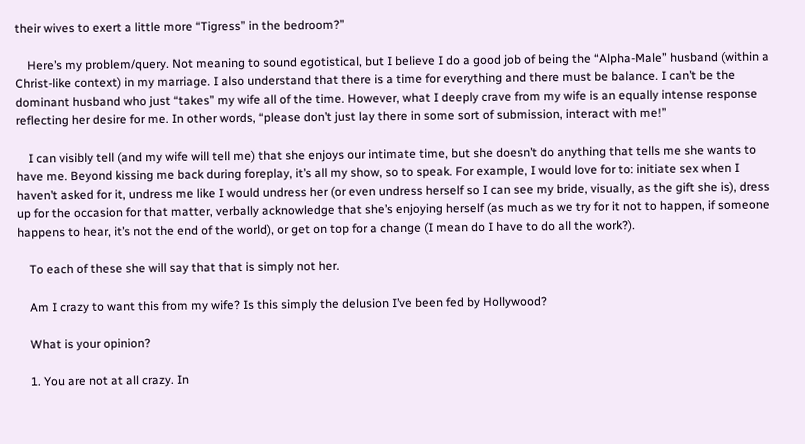their wives to exert a little more “Tigress” in the bedroom?”

    Here’s my problem/query. Not meaning to sound egotistical, but I believe I do a good job of being the “Alpha-Male” husband (within a Christ-like context) in my marriage. I also understand that there is a time for everything and there must be balance. I can’t be the dominant husband who just “takes” my wife all of the time. However, what I deeply crave from my wife is an equally intense response reflecting her desire for me. In other words, “please don’t just lay there in some sort of submission, interact with me!”

    I can visibly tell (and my wife will tell me) that she enjoys our intimate time, but she doesn’t do anything that tells me she wants to have me. Beyond kissing me back during foreplay, it’s all my show, so to speak. For example, I would love for to: initiate sex when I haven’t asked for it, undress me like I would undress her (or even undress herself so I can see my bride, visually, as the gift she is), dress up for the occasion for that matter, verbally acknowledge that she’s enjoying herself (as much as we try for it not to happen, if someone happens to hear, it’s not the end of the world), or get on top for a change (I mean do I have to do all the work?).

    To each of these she will say that that is simply not her.

    Am I crazy to want this from my wife? Is this simply the delusion I’ve been fed by Hollywood?

    What is your opinion?

    1. You are not at all crazy. In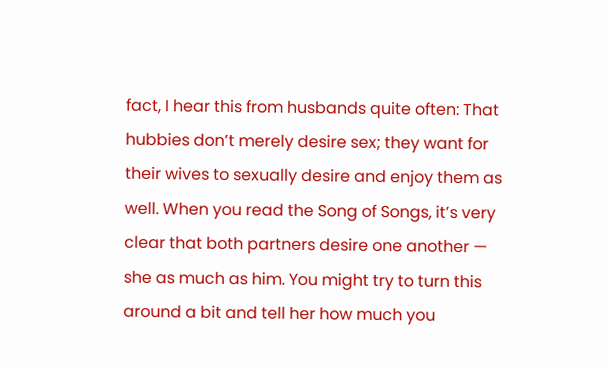fact, I hear this from husbands quite often: That hubbies don’t merely desire sex; they want for their wives to sexually desire and enjoy them as well. When you read the Song of Songs, it’s very clear that both partners desire one another — she as much as him. You might try to turn this around a bit and tell her how much you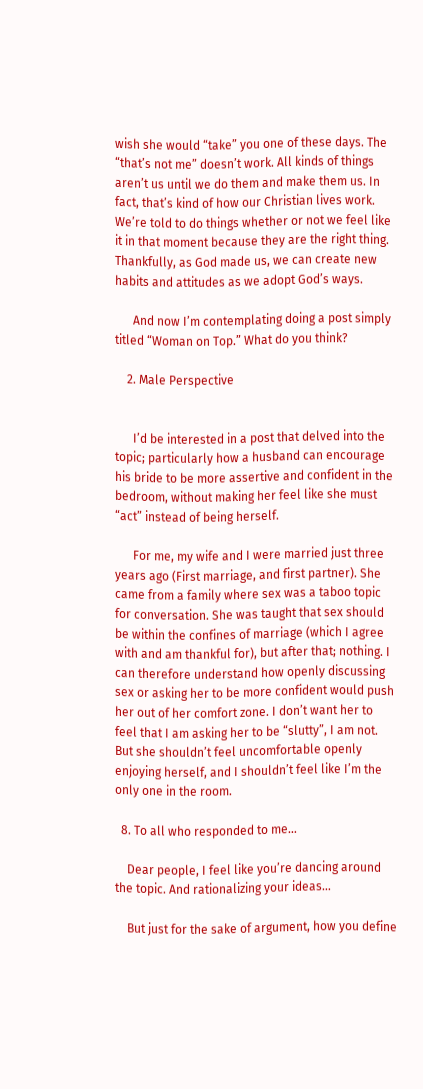wish she would “take” you one of these days. The “that’s not me” doesn’t work. All kinds of things aren’t us until we do them and make them us. In fact, that’s kind of how our Christian lives work. We’re told to do things whether or not we feel like it in that moment because they are the right thing. Thankfully, as God made us, we can create new habits and attitudes as we adopt God’s ways.

      And now I’m contemplating doing a post simply titled “Woman on Top.” What do you think?

    2. Male Perspective


      I’d be interested in a post that delved into the topic; particularly how a husband can encourage his bride to be more assertive and confident in the bedroom, without making her feel like she must “act” instead of being herself.

      For me, my wife and I were married just three years ago (First marriage, and first partner). She came from a family where sex was a taboo topic for conversation. She was taught that sex should be within the confines of marriage (which I agree with and am thankful for), but after that; nothing. I can therefore understand how openly discussing sex or asking her to be more confident would push her out of her comfort zone. I don’t want her to feel that I am asking her to be “slutty”, I am not. But she shouldn’t feel uncomfortable openly enjoying herself, and I shouldn’t feel like I’m the only one in the room.

  8. To all who responded to me…

    Dear people, I feel like you’re dancing around the topic. And rationalizing your ideas…

    But just for the sake of argument, how you define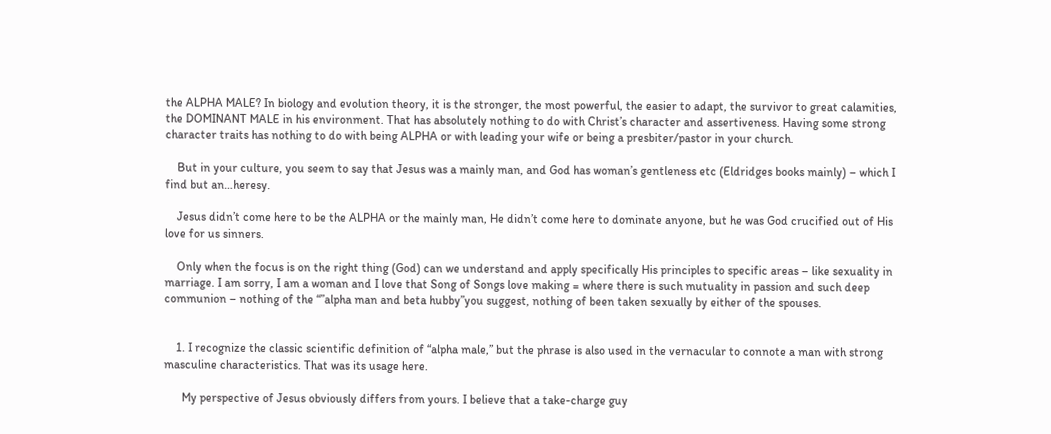the ALPHA MALE? In biology and evolution theory, it is the stronger, the most powerful, the easier to adapt, the survivor to great calamities, the DOMINANT MALE in his environment. That has absolutely nothing to do with Christ’s character and assertiveness. Having some strong character traits has nothing to do with being ALPHA or with leading your wife or being a presbiter/pastor in your church.

    But in your culture, you seem to say that Jesus was a mainly man, and God has woman’s gentleness etc (Eldridges books mainly) – which I find but an…heresy.

    Jesus didn’t come here to be the ALPHA or the mainly man, He didn’t come here to dominate anyone, but he was God crucified out of His love for us sinners.

    Only when the focus is on the right thing (God) can we understand and apply specifically His principles to specific areas – like sexuality in marriage. I am sorry, I am a woman and I love that Song of Songs love making = where there is such mutuality in passion and such deep communion – nothing of the “”alpha man and beta hubby”you suggest, nothing of been taken sexually by either of the spouses.


    1. I recognize the classic scientific definition of “alpha male,” but the phrase is also used in the vernacular to connote a man with strong masculine characteristics. That was its usage here.

      My perspective of Jesus obviously differs from yours. I believe that a take-charge guy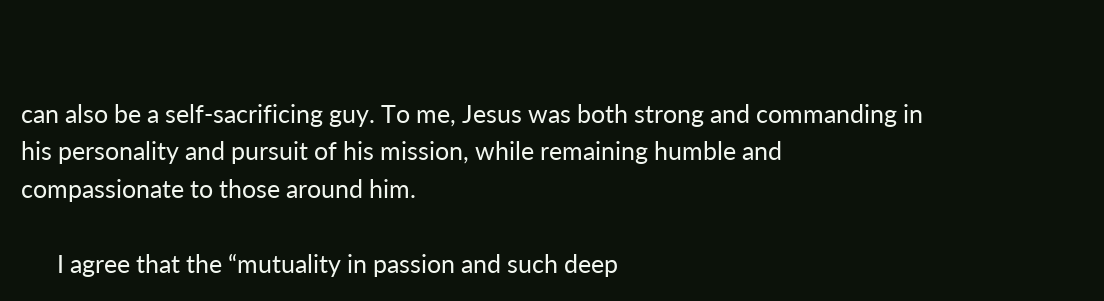can also be a self-sacrificing guy. To me, Jesus was both strong and commanding in his personality and pursuit of his mission, while remaining humble and compassionate to those around him.

      I agree that the “mutuality in passion and such deep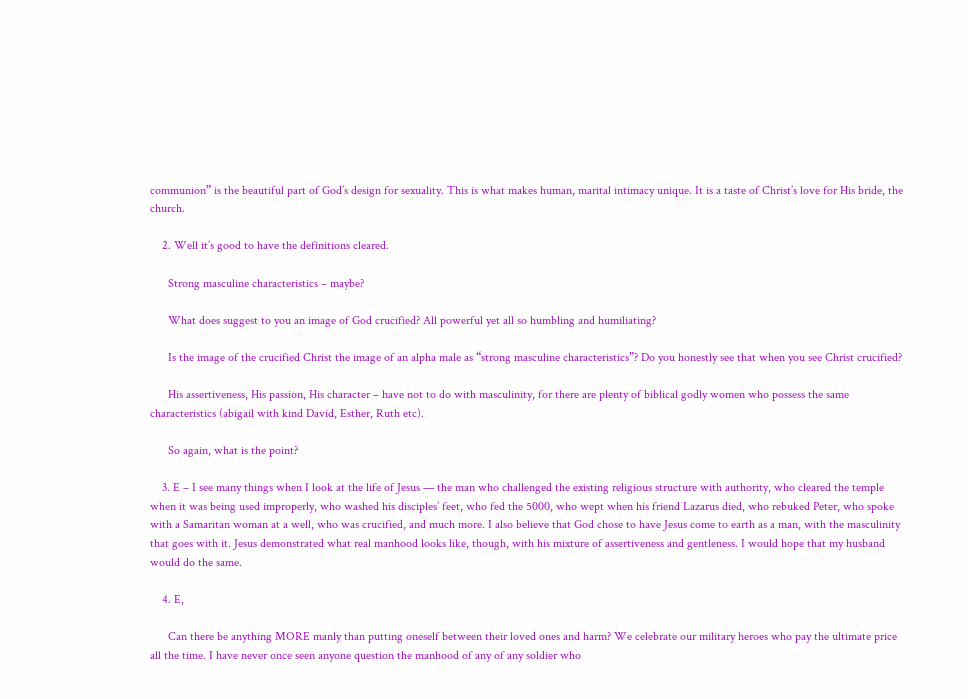communion” is the beautiful part of God’s design for sexuality. This is what makes human, marital intimacy unique. It is a taste of Christ’s love for His bride, the church.

    2. Well it’s good to have the definitions cleared.

      Strong masculine characteristics – maybe?

      What does suggest to you an image of God crucified? All powerful yet all so humbling and humiliating?

      Is the image of the crucified Christ the image of an alpha male as “strong masculine characteristics”? Do you honestly see that when you see Christ crucified?

      His assertiveness, His passion, His character – have not to do with masculinity, for there are plenty of biblical godly women who possess the same characteristics (abigail with kind David, Esther, Ruth etc).

      So again, what is the point?

    3. E – I see many things when I look at the life of Jesus — the man who challenged the existing religious structure with authority, who cleared the temple when it was being used improperly, who washed his disciples’ feet, who fed the 5000, who wept when his friend Lazarus died, who rebuked Peter, who spoke with a Samaritan woman at a well, who was crucified, and much more. I also believe that God chose to have Jesus come to earth as a man, with the masculinity that goes with it. Jesus demonstrated what real manhood looks like, though, with his mixture of assertiveness and gentleness. I would hope that my husband would do the same.

    4. E,

      Can there be anything MORE manly than putting oneself between their loved ones and harm? We celebrate our military heroes who pay the ultimate price all the time. I have never once seen anyone question the manhood of any of any soldier who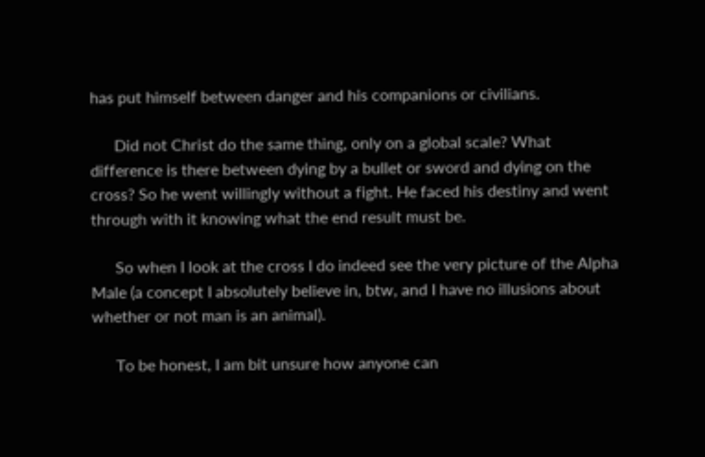has put himself between danger and his companions or civilians.

      Did not Christ do the same thing, only on a global scale? What difference is there between dying by a bullet or sword and dying on the cross? So he went willingly without a fight. He faced his destiny and went through with it knowing what the end result must be.

      So when I look at the cross I do indeed see the very picture of the Alpha Male (a concept I absolutely believe in, btw, and I have no illusions about whether or not man is an animal).

      To be honest, I am bit unsure how anyone can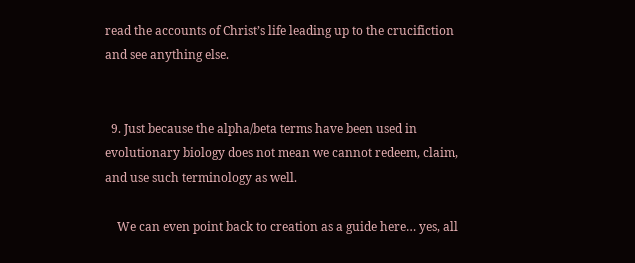read the accounts of Christ’s life leading up to the crucifiction and see anything else.


  9. Just because the alpha/beta terms have been used in evolutionary biology does not mean we cannot redeem, claim, and use such terminology as well.

    We can even point back to creation as a guide here… yes, all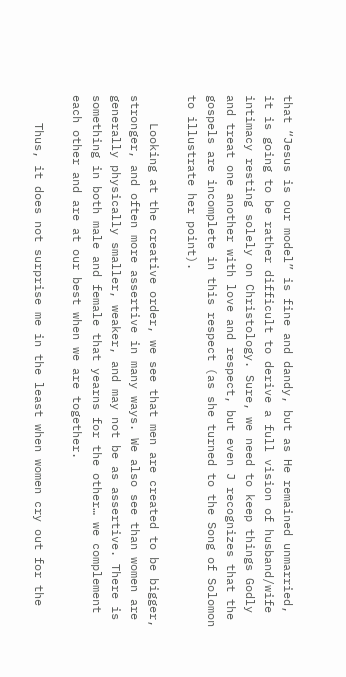that “Jesus is our model” is fine and dandy, but as He remained unmarried, it is going to be rather difficult to derive a full vision of husband/wife intimacy resting solely on Christology. Sure, we need to keep things Godly and treat one another with love and respect, but even J recognizes that the gospels are incomplete in this respect (as she turned to the Song of Solomon to illustrate her point).

    Looking at the creative order, we see that men are created to be bigger, stronger, and often more assertive in many ways. We also see than women are generally physically smaller, weaker, and may not be as assertive. There is something in both male and female that yearns for the other… we complement each other and are at our best when we are together.

    Thus, it does not surprise me in the least when women cry out for the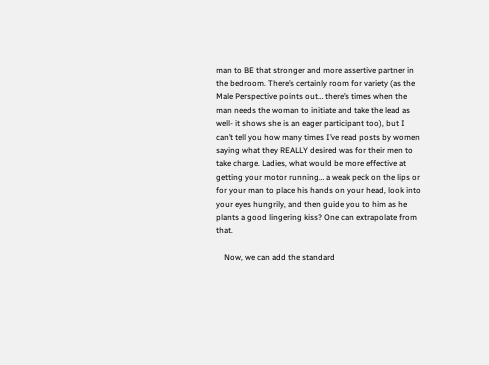man to BE that stronger and more assertive partner in the bedroom. There’s certainly room for variety (as the Male Perspective points out… there’s times when the man needs the woman to initiate and take the lead as well- it shows she is an eager participant too), but I can’t tell you how many times I’ve read posts by women saying what they REALLY desired was for their men to take charge. Ladies, what would be more effective at getting your motor running… a weak peck on the lips or for your man to place his hands on your head, look into your eyes hungrily, and then guide you to him as he plants a good lingering kiss? One can extrapolate from that.

    Now, we can add the standard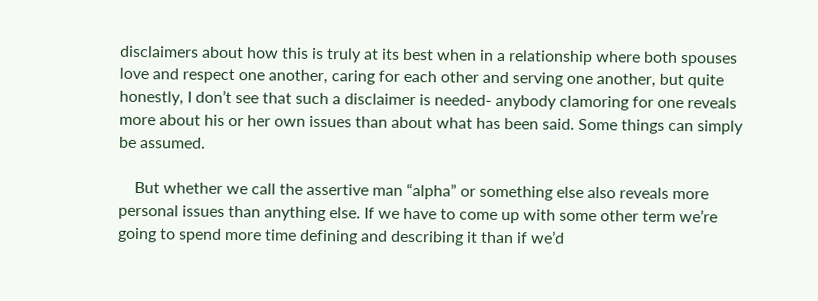disclaimers about how this is truly at its best when in a relationship where both spouses love and respect one another, caring for each other and serving one another, but quite honestly, I don’t see that such a disclaimer is needed- anybody clamoring for one reveals more about his or her own issues than about what has been said. Some things can simply be assumed.

    But whether we call the assertive man “alpha” or something else also reveals more personal issues than anything else. If we have to come up with some other term we’re going to spend more time defining and describing it than if we’d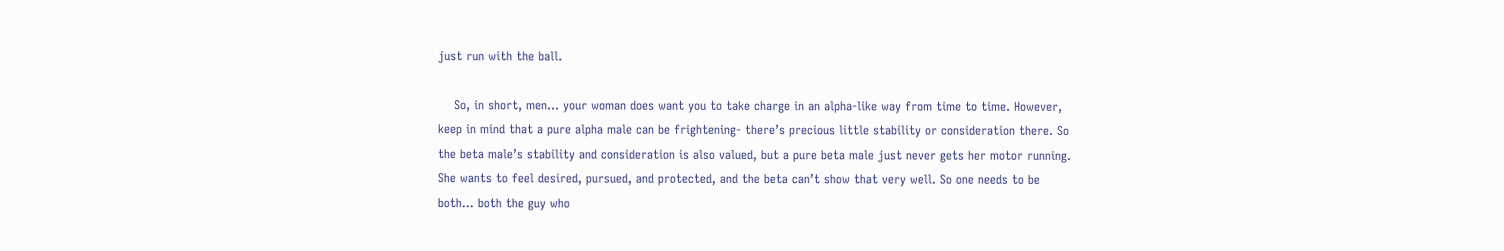just run with the ball.

    So, in short, men… your woman does want you to take charge in an alpha-like way from time to time. However, keep in mind that a pure alpha male can be frightening- there’s precious little stability or consideration there. So the beta male’s stability and consideration is also valued, but a pure beta male just never gets her motor running. She wants to feel desired, pursued, and protected, and the beta can’t show that very well. So one needs to be both… both the guy who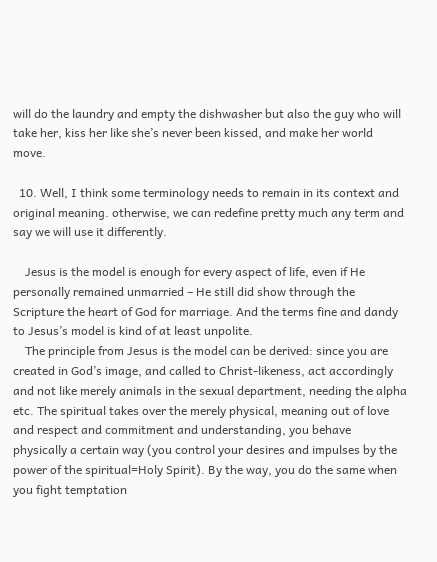will do the laundry and empty the dishwasher but also the guy who will take her, kiss her like she’s never been kissed, and make her world move.

  10. Well, I think some terminology needs to remain in its context and original meaning. otherwise, we can redefine pretty much any term and say we will use it differently.

    Jesus is the model is enough for every aspect of life, even if He personally remained unmarried – He still did show through the Scripture the heart of God for marriage. And the terms fine and dandy to Jesus’s model is kind of at least unpolite.
    The principle from Jesus is the model can be derived: since you are created in God’s image, and called to Christ-likeness, act accordingly and not like merely animals in the sexual department, needing the alpha etc. The spiritual takes over the merely physical, meaning out of love and respect and commitment and understanding, you behave physically a certain way (you control your desires and impulses by the power of the spiritual=Holy Spirit). By the way, you do the same when you fight temptation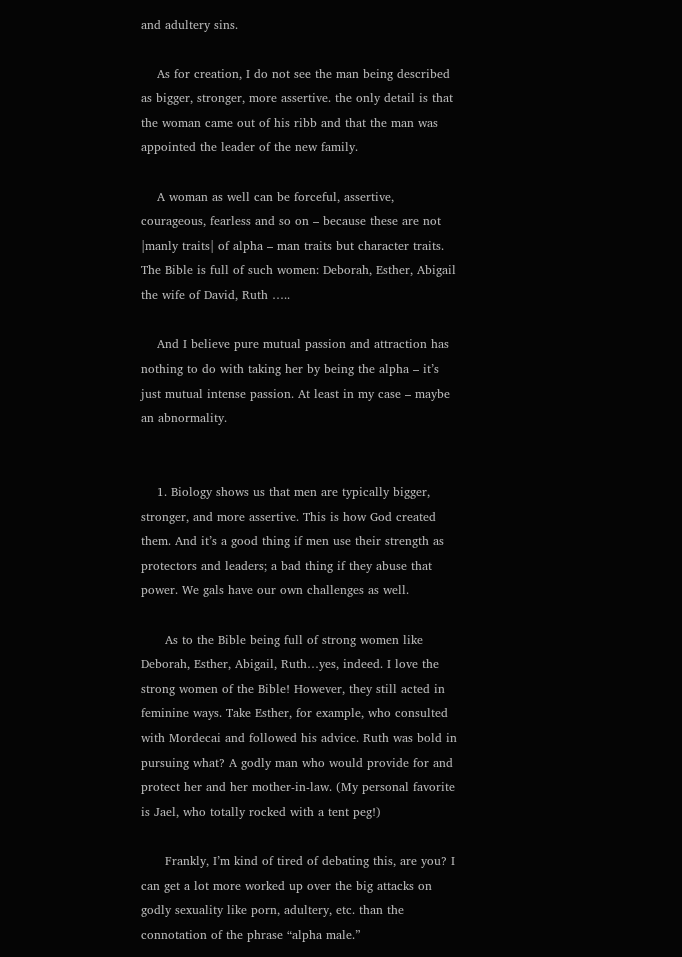and adultery sins.

    As for creation, I do not see the man being described as bigger, stronger, more assertive. the only detail is that the woman came out of his ribb and that the man was appointed the leader of the new family.

    A woman as well can be forceful, assertive, courageous, fearless and so on – because these are not |manly traits| of alpha – man traits but character traits. The Bible is full of such women: Deborah, Esther, Abigail the wife of David, Ruth …..

    And I believe pure mutual passion and attraction has nothing to do with taking her by being the alpha – it’s just mutual intense passion. At least in my case – maybe an abnormality.


    1. Biology shows us that men are typically bigger, stronger, and more assertive. This is how God created them. And it’s a good thing if men use their strength as protectors and leaders; a bad thing if they abuse that power. We gals have our own challenges as well.

      As to the Bible being full of strong women like Deborah, Esther, Abigail, Ruth…yes, indeed. I love the strong women of the Bible! However, they still acted in feminine ways. Take Esther, for example, who consulted with Mordecai and followed his advice. Ruth was bold in pursuing what? A godly man who would provide for and protect her and her mother-in-law. (My personal favorite is Jael, who totally rocked with a tent peg!)

      Frankly, I’m kind of tired of debating this, are you? I can get a lot more worked up over the big attacks on godly sexuality like porn, adultery, etc. than the connotation of the phrase “alpha male.”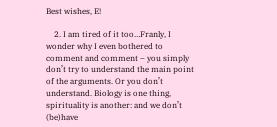Best wishes, E!

    2. I am tired of it too…Franly, I wonder why I even bothered to comment and comment – you simply don’t try to understand the main point of the arguments. Or you don’t understand. Biology is one thing, spirituality is another: and we don’t (be)have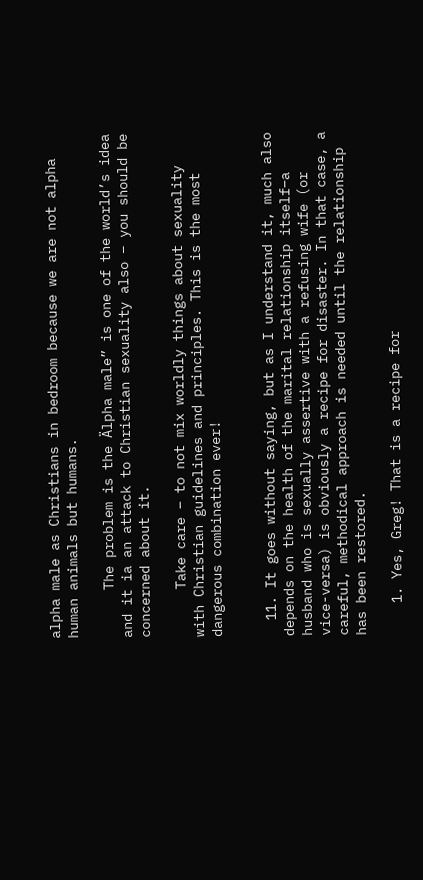alpha male as Christians in bedroom because we are not alpha human animals but humans.

      The problem is the Älpha male” is one of the world’s idea and it ia an attack to Christian sexuality also – you should be concerned about it.

      Take care – to not mix worldly things about sexuality with Christian guidelines and principles. This is the most dangerous combination ever!


  11. It goes without saying, but as I understand it, much also depends on the health of the marital relationship itself–a husband who is sexually assertive with a refusing wife (or vice-versa) is obviously a recipe for disaster. In that case, a careful, methodical approach is needed until the relationship has been restored.

    1. Yes, Greg! That is a recipe for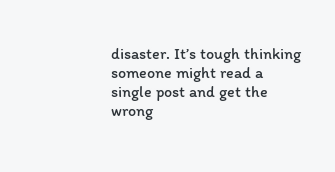disaster. It’s tough thinking someone might read a single post and get the wrong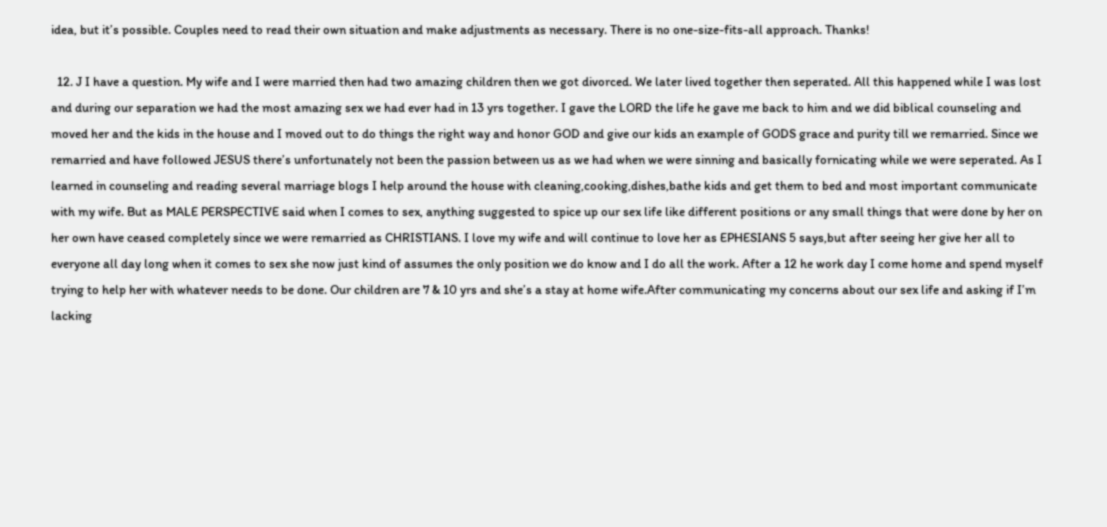idea, but it’s possible. Couples need to read their own situation and make adjustments as necessary. There is no one-size-fits-all approach. Thanks!

  12. J I have a question. My wife and I were married then had two amazing children then we got divorced. We later lived together then seperated. All this happened while I was lost and during our separation we had the most amazing sex we had ever had in 13 yrs together. I gave the LORD the life he gave me back to him and we did biblical counseling and moved her and the kids in the house and I moved out to do things the right way and honor GOD and give our kids an example of GODS grace and purity till we remarried. Since we remarried and have followed JESUS there’s unfortunately not been the passion between us as we had when we were sinning and basically fornicating while we were seperated. As I learned in counseling and reading several marriage blogs I help around the house with cleaning,cooking,dishes,bathe kids and get them to bed and most important communicate with my wife. But as MALE PERSPECTIVE said when I comes to sex, anything suggested to spice up our sex life like different positions or any small things that were done by her on her own have ceased completely since we were remarried as CHRISTIANS. I love my wife and will continue to love her as EPHESIANS 5 says,but after seeing her give her all to everyone all day long when it comes to sex she now just kind of assumes the only position we do know and I do all the work. After a 12 he work day I come home and spend myself trying to help her with whatever needs to be done. Our children are 7 & 10 yrs and she’s a stay at home wife.After communicating my concerns about our sex life and asking if I’m lacking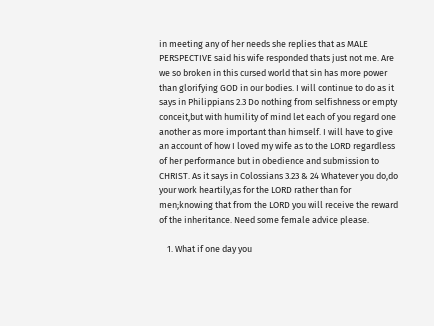in meeting any of her needs she replies that as MALE PERSPECTIVE said his wife responded thats just not me. Are we so broken in this cursed world that sin has more power than glorifying GOD in our bodies. I will continue to do as it says in Philippians 2.3 Do nothing from selfishness or empty conceit,but with humility of mind let each of you regard one another as more important than himself. I will have to give an account of how I loved my wife as to the LORD regardless of her performance but in obedience and submission to CHRIST. As it says in Colossians 3.23 & 24 Whatever you do,do your work heartily,as for the LORD rather than for men;knowing that from the LORD you will receive the reward of the inheritance. Need some female advice please.

    1. What if one day you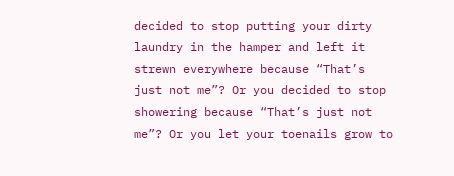decided to stop putting your dirty laundry in the hamper and left it strewn everywhere because “That’s just not me”? Or you decided to stop showering because “That’s just not me”? Or you let your toenails grow to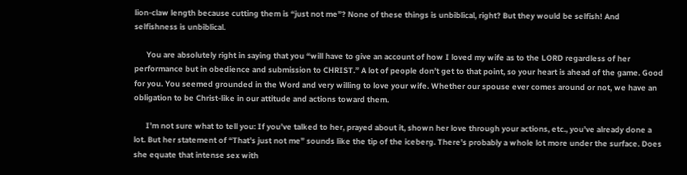lion-claw length because cutting them is “just not me”? None of these things is unbiblical, right? But they would be selfish! And selfishness is unbiblical.

      You are absolutely right in saying that you “will have to give an account of how I loved my wife as to the LORD regardless of her performance but in obedience and submission to CHRIST.” A lot of people don’t get to that point, so your heart is ahead of the game. Good for you. You seemed grounded in the Word and very willing to love your wife. Whether our spouse ever comes around or not, we have an obligation to be Christ-like in our attitude and actions toward them.

      I’m not sure what to tell you: If you’ve talked to her, prayed about it, shown her love through your actions, etc., you’ve already done a lot. But her statement of “That’s just not me” sounds like the tip of the iceberg. There’s probably a whole lot more under the surface. Does she equate that intense sex with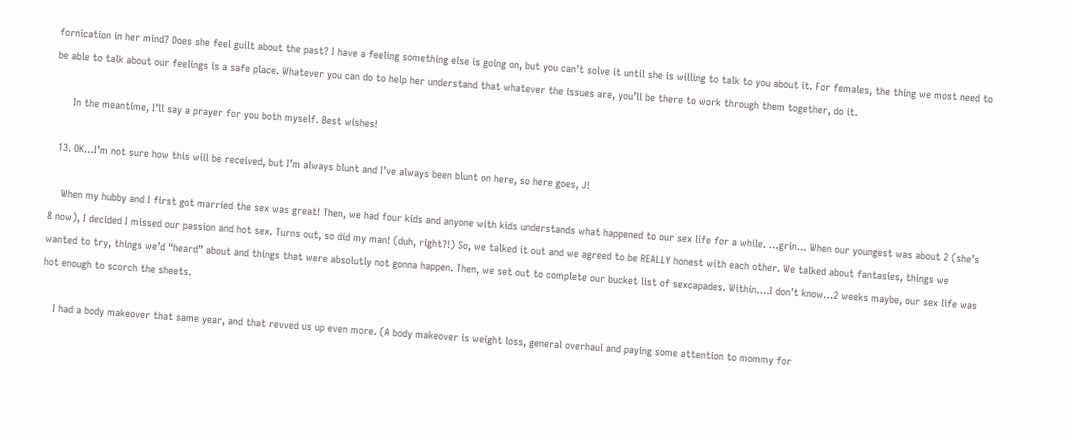fornication in her mind? Does she feel guilt about the past? I have a feeling something else is going on, but you can’t solve it until she is willing to talk to you about it. For females, the thing we most need to be able to talk about our feelings is a safe place. Whatever you can do to help her understand that whatever the issues are, you’ll be there to work through them together, do it.

      In the meantime, I’ll say a prayer for you both myself. Best wishes!

  13. OK…I’m not sure how this will be received, but I’m always blunt and I’ve always been blunt on here, so here goes, J!

    When my hubby and I first got married the sex was great! Then, we had four kids and anyone with kids understands what happened to our sex life for a while. …grin… When our youngest was about 2 (she’s 8 now), I decided I missed our passion and hot sex. Turns out, so did my man! (duh, right?!) So, we talked it out and we agreed to be REALLY honest with each other. We talked about fantasies, things we wanted to try, things we’d “heard” about and things that were absolutly not gonna happen. Then, we set out to complete our bucket list of sexcapades. Within….I don’t know…2 weeks maybe, our sex life was hot enough to scorch the sheets.

    I had a body makeover that same year, and that revved us up even more. (A body makeover is weight loss, general overhaul and paying some attention to mommy for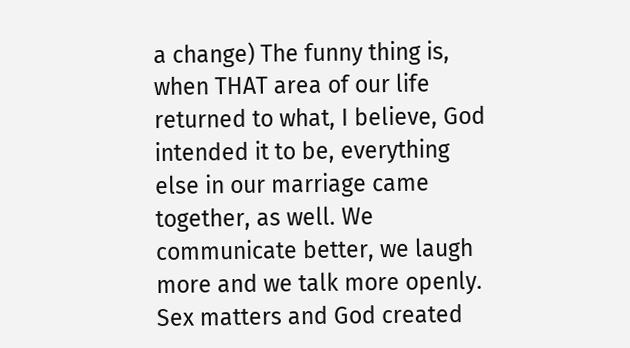a change) The funny thing is, when THAT area of our life returned to what, I believe, God intended it to be, everything else in our marriage came together, as well. We communicate better, we laugh more and we talk more openly. Sex matters and God created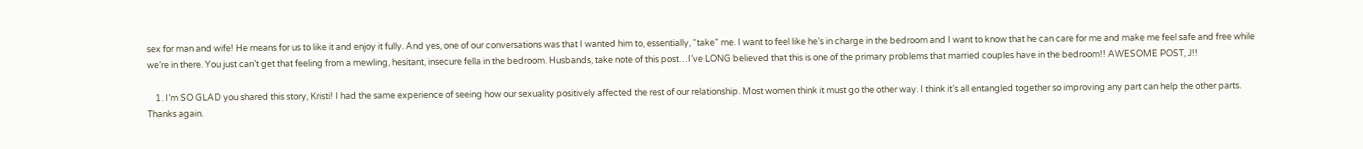sex for man and wife! He means for us to like it and enjoy it fully. And yes, one of our conversations was that I wanted him to, essentially, “take” me. I want to feel like he’s in charge in the bedroom and I want to know that he can care for me and make me feel safe and free while we’re in there. You just can’t get that feeling from a mewling, hesitant, insecure fella in the bedroom. Husbands, take note of this post…I’ve LONG believed that this is one of the primary problems that married couples have in the bedroom!! AWESOME POST, J!!

    1. I’m SO GLAD you shared this story, Kristi! I had the same experience of seeing how our sexuality positively affected the rest of our relationship. Most women think it must go the other way. I think it’s all entangled together so improving any part can help the other parts. Thanks again.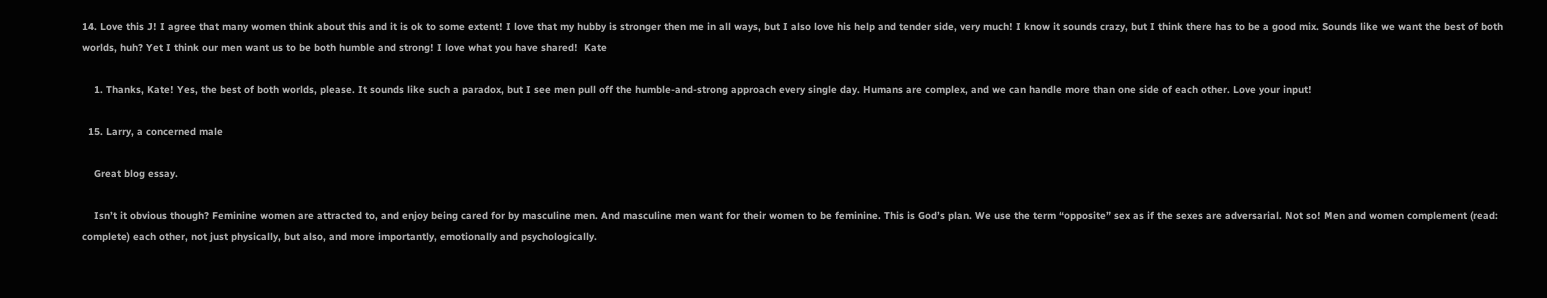14. Love this J! I agree that many women think about this and it is ok to some extent! I love that my hubby is stronger then me in all ways, but I also love his help and tender side, very much! I know it sounds crazy, but I think there has to be a good mix. Sounds like we want the best of both worlds, huh? Yet I think our men want us to be both humble and strong! I love what you have shared!  Kate

    1. Thanks, Kate! Yes, the best of both worlds, please. It sounds like such a paradox, but I see men pull off the humble-and-strong approach every single day. Humans are complex, and we can handle more than one side of each other. Love your input!

  15. Larry, a concerned male

    Great blog essay.

    Isn’t it obvious though? Feminine women are attracted to, and enjoy being cared for by masculine men. And masculine men want for their women to be feminine. This is God’s plan. We use the term “opposite” sex as if the sexes are adversarial. Not so! Men and women complement (read: complete) each other, not just physically, but also, and more importantly, emotionally and psychologically.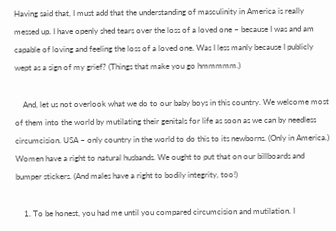Having said that, I must add that the understanding of masculinity in America is really messed up. I have openly shed tears over the loss of a loved one – because I was and am capable of loving and feeling the loss of a loved one. Was I less manly because I publicly wept as a sign of my grief? (Things that make you go hmmmmm.)

    And, let us not overlook what we do to our baby boys in this country. We welcome most of them into the world by mutilating their genitals for life as soon as we can by needless circumcision. USA – only country in the world to do this to its newborns. (Only in America.) Women have a right to natural husbands. We ought to put that on our billboards and bumper stickers. (And males have a right to bodily integrity, too!)

    1. To be honest, you had me until you compared circumcision and mutilation. I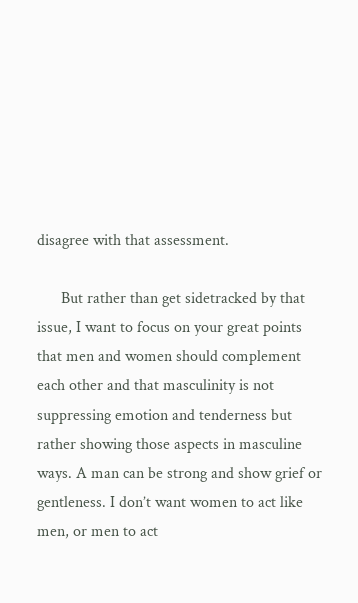disagree with that assessment.

      But rather than get sidetracked by that issue, I want to focus on your great points that men and women should complement each other and that masculinity is not suppressing emotion and tenderness but rather showing those aspects in masculine ways. A man can be strong and show grief or gentleness. I don’t want women to act like men, or men to act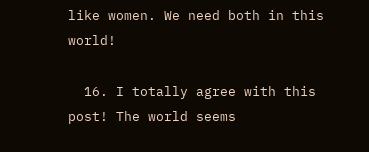like women. We need both in this world!

  16. I totally agree with this post! The world seems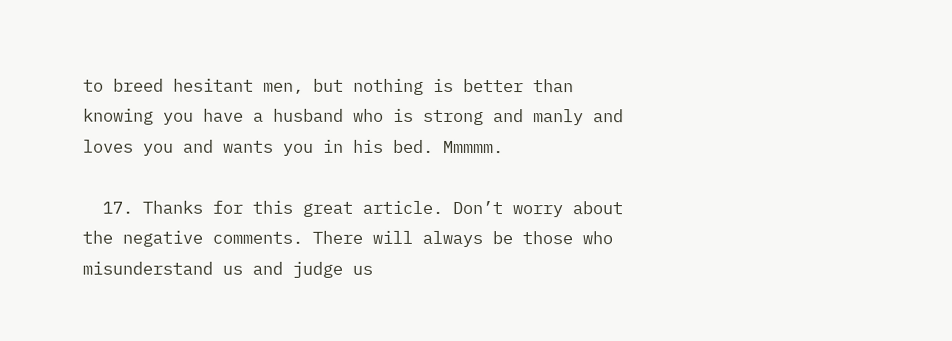to breed hesitant men, but nothing is better than knowing you have a husband who is strong and manly and loves you and wants you in his bed. Mmmmm.

  17. Thanks for this great article. Don’t worry about the negative comments. There will always be those who misunderstand us and judge us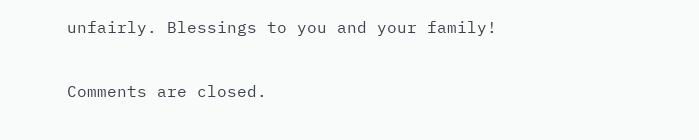unfairly. Blessings to you and your family!

Comments are closed.